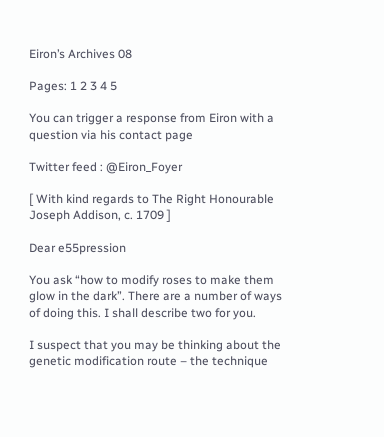Eiron’s Archives 08

Pages: 1 2 3 4 5

You can trigger a response from Eiron with a question via his contact page

Twitter feed : @Eiron_Foyer

[ With kind regards to The Right Honourable Joseph Addison, c. 1709 ]

Dear e55pression

You ask “how to modify roses to make them glow in the dark”. There are a number of ways of doing this. I shall describe two for you.

I suspect that you may be thinking about the genetic modification route – the technique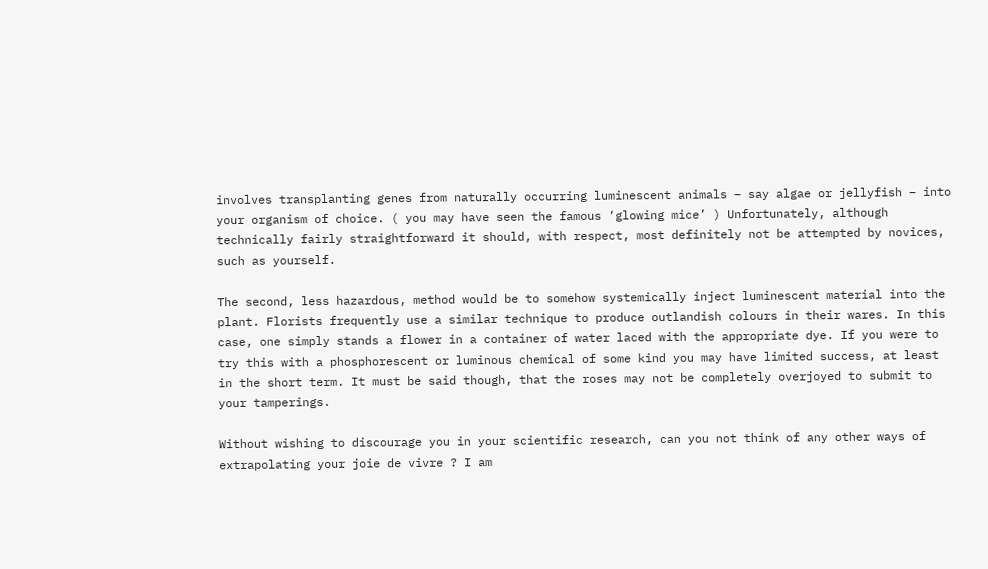involves transplanting genes from naturally occurring luminescent animals – say algae or jellyfish – into your organism of choice. ( you may have seen the famous ‘glowing mice’ ) Unfortunately, although technically fairly straightforward it should, with respect, most definitely not be attempted by novices, such as yourself.

The second, less hazardous, method would be to somehow systemically inject luminescent material into the plant. Florists frequently use a similar technique to produce outlandish colours in their wares. In this case, one simply stands a flower in a container of water laced with the appropriate dye. If you were to try this with a phosphorescent or luminous chemical of some kind you may have limited success, at least in the short term. It must be said though, that the roses may not be completely overjoyed to submit to your tamperings.

Without wishing to discourage you in your scientific research, can you not think of any other ways of extrapolating your joie de vivre ? I am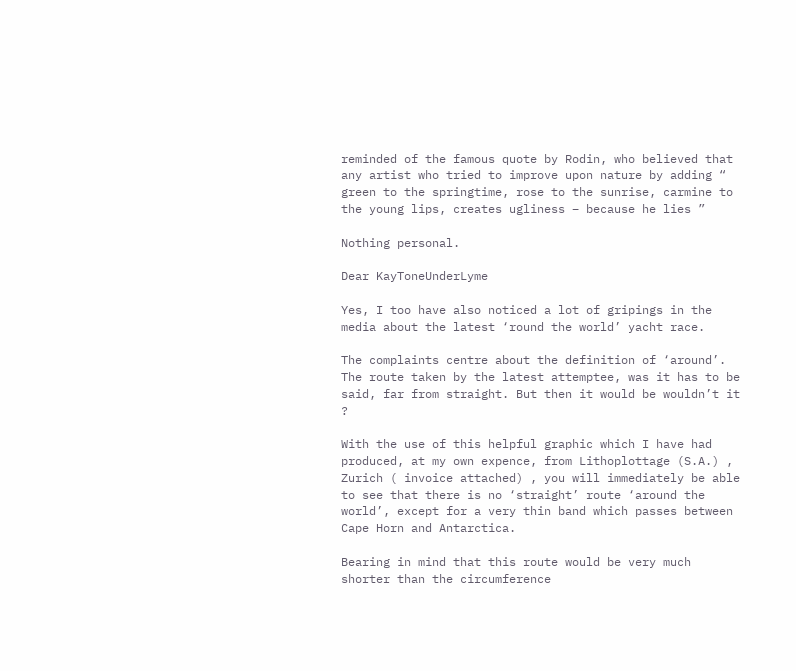reminded of the famous quote by Rodin, who believed that any artist who tried to improve upon nature by adding “ green to the springtime, rose to the sunrise, carmine to the young lips, creates ugliness – because he lies ”

Nothing personal.

Dear KayToneUnderLyme

Yes, I too have also noticed a lot of gripings in the media about the latest ‘round the world’ yacht race.

The complaints centre about the definition of ‘around’. The route taken by the latest attemptee, was it has to be said, far from straight. But then it would be wouldn’t it ?

With the use of this helpful graphic which I have had produced, at my own expence, from Lithoplottage (S.A.) , Zurich ( invoice attached) , you will immediately be able to see that there is no ‘straight’ route ‘around the world’, except for a very thin band which passes between Cape Horn and Antarctica.

Bearing in mind that this route would be very much shorter than the circumference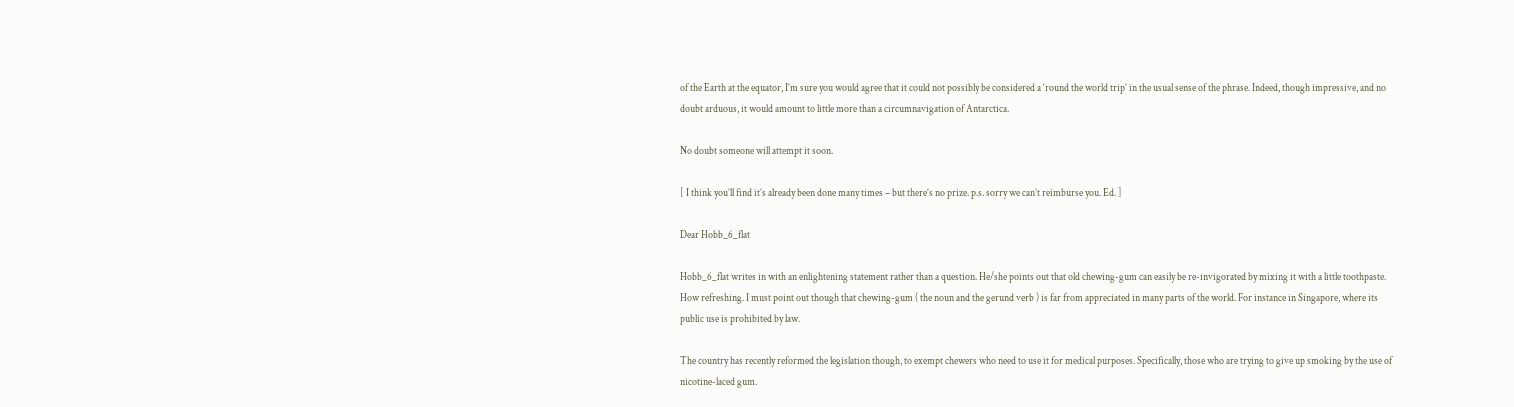of the Earth at the equator, I’m sure you would agree that it could not possibly be considered a ‘round the world trip’ in the usual sense of the phrase. Indeed, though impressive, and no doubt arduous, it would amount to little more than a circumnavigation of Antarctica.

No doubt someone will attempt it soon.

[ I think you’ll find it’s already been done many times – but there’s no prize. p.s. sorry we can’t reimburse you. Ed. ]

Dear Hobb_6_flat

Hobb_6_flat writes in with an enlightening statement rather than a question. He/she points out that old chewing-gum can easily be re-invigorated by mixing it with a little toothpaste. How refreshing. I must point out though that chewing-gum ( the noun and the gerund verb ) is far from appreciated in many parts of the world. For instance in Singapore, where its public use is prohibited by law.

The country has recently reformed the legislation though, to exempt chewers who need to use it for medical purposes. Specifically, those who are trying to give up smoking by the use of nicotine-laced gum.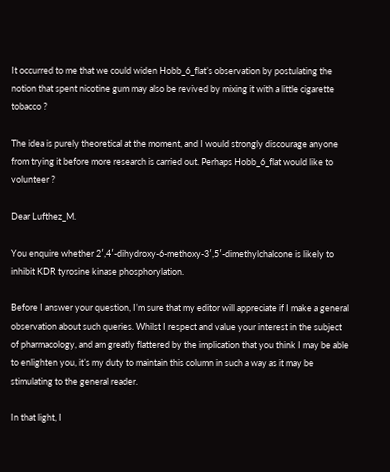It occurred to me that we could widen Hobb_6_flat’s observation by postulating the notion that spent nicotine gum may also be revived by mixing it with a little cigarette tobacco ?

The idea is purely theoretical at the moment, and I would strongly discourage anyone from trying it before more research is carried out. Perhaps Hobb_6_flat would like to volunteer ?

Dear Lufthez_M.

You enquire whether 2′,4′-dihydroxy-6-methoxy-3′,5′-dimethylchalcone is likely to inhibit KDR tyrosine kinase phosphorylation.

Before I answer your question, I’m sure that my editor will appreciate if I make a general observation about such queries. Whilst I respect and value your interest in the subject of pharmacology, and am greatly flattered by the implication that you think I may be able to enlighten you, it’s my duty to maintain this column in such a way as it may be stimulating to the general reader.

In that light, I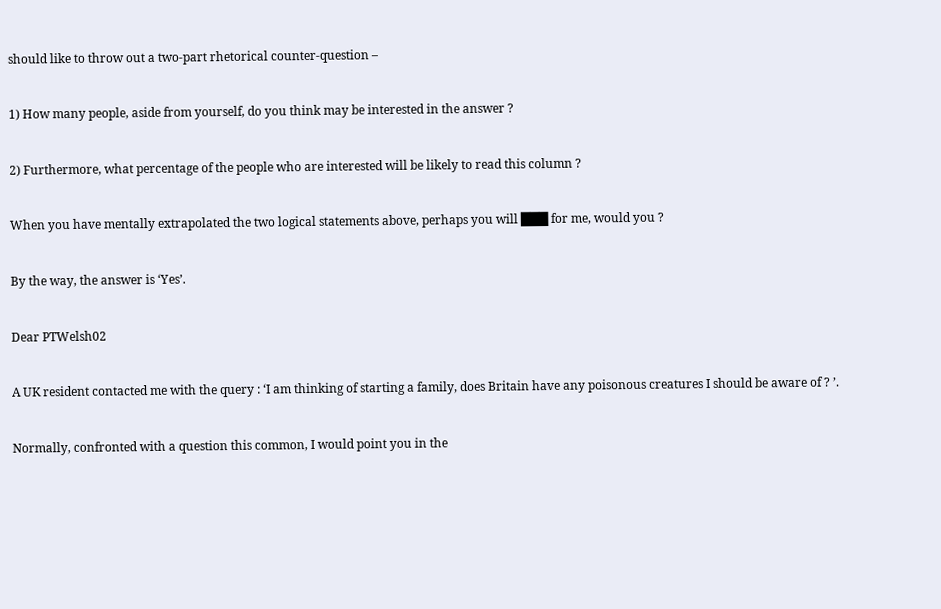should like to throw out a two-part rhetorical counter-question –

1) How many people, aside from yourself, do you think may be interested in the answer ?

2) Furthermore, what percentage of the people who are interested will be likely to read this column ?

When you have mentally extrapolated the two logical statements above, perhaps you will ███ for me, would you ?

By the way, the answer is ‘Yes’.

Dear PTWelsh02

A UK resident contacted me with the query : ‘I am thinking of starting a family, does Britain have any poisonous creatures I should be aware of ? ’.

Normally, confronted with a question this common, I would point you in the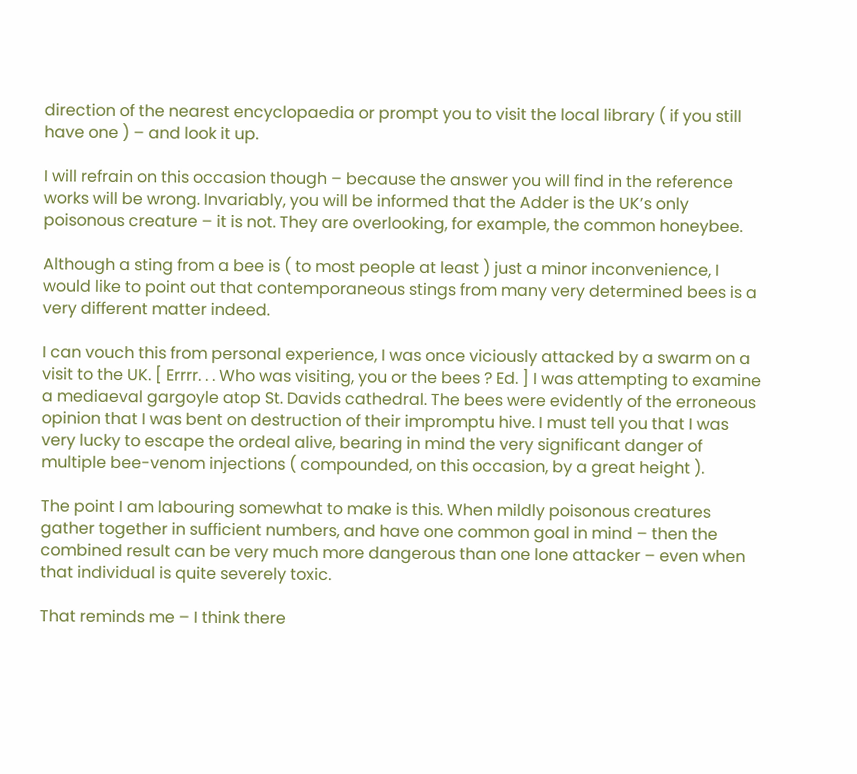direction of the nearest encyclopaedia or prompt you to visit the local library ( if you still have one ) – and look it up.

I will refrain on this occasion though – because the answer you will find in the reference works will be wrong. Invariably, you will be informed that the Adder is the UK’s only poisonous creature – it is not. They are overlooking, for example, the common honeybee.

Although a sting from a bee is ( to most people at least ) just a minor inconvenience, I would like to point out that contemporaneous stings from many very determined bees is a very different matter indeed.

I can vouch this from personal experience, I was once viciously attacked by a swarm on a visit to the UK. [ Errrr. . . Who was visiting, you or the bees ? Ed. ] I was attempting to examine a mediaeval gargoyle atop St. Davids cathedral. The bees were evidently of the erroneous opinion that I was bent on destruction of their impromptu hive. I must tell you that I was very lucky to escape the ordeal alive, bearing in mind the very significant danger of multiple bee-venom injections ( compounded, on this occasion, by a great height ).

The point I am labouring somewhat to make is this. When mildly poisonous creatures gather together in sufficient numbers, and have one common goal in mind – then the combined result can be very much more dangerous than one lone attacker – even when that individual is quite severely toxic.

That reminds me – I think there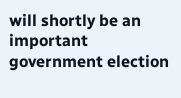will shortly be an important government election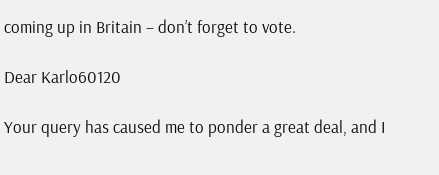coming up in Britain – don’t forget to vote.

Dear Karlo60120

Your query has caused me to ponder a great deal, and I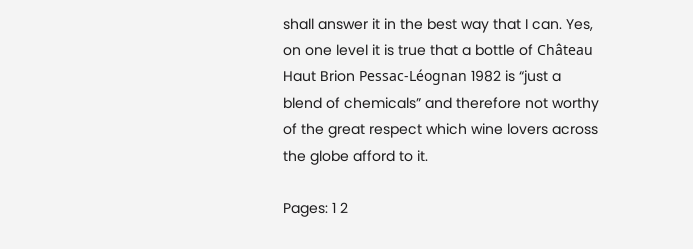shall answer it in the best way that I can. Yes, on one level it is true that a bottle of Château Haut Brion Pessac-Léognan 1982 is “just a blend of chemicals” and therefore not worthy of the great respect which wine lovers across the globe afford to it.

Pages: 1 2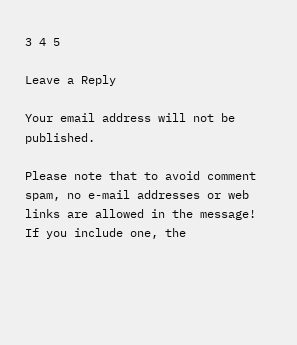3 4 5

Leave a Reply

Your email address will not be published.

Please note that to avoid comment spam, no e-mail addresses or web links are allowed in the message! If you include one, the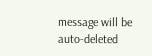message will be auto-deleted